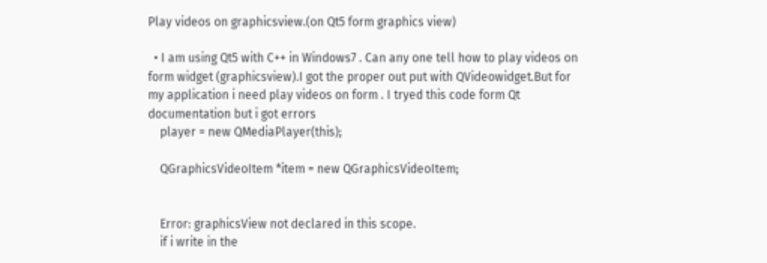Play videos on graphicsview.(on Qt5 form graphics view)

  • I am using Qt5 with C++ in Windows7 . Can any one tell how to play videos on form widget (graphicsview).I got the proper out put with QVideowidget.But for my application i need play videos on form . I tryed this code form Qt documentation but i got errors
    player = new QMediaPlayer(this);

    QGraphicsVideoItem *item = new QGraphicsVideoItem;


    Error: graphicsView not declared in this scope.
    if i write in the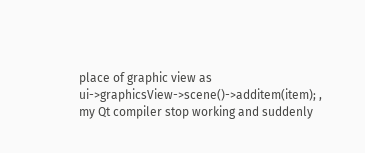place of graphic view as ui->graphicsView->scene()->additem(item); , my Qt compiler stop working and suddenly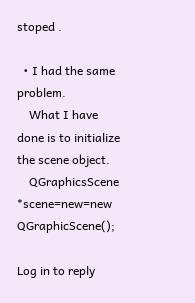stoped .

  • I had the same problem.
    What I have done is to initialize the scene object.
    QGraphicsScene *scene=new=new QGraphicScene();

Log in to reply